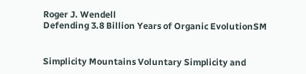Roger J. Wendell
Defending 3.8 Billion Years of Organic EvolutionSM


Simplicity Mountains Voluntary Simplicity and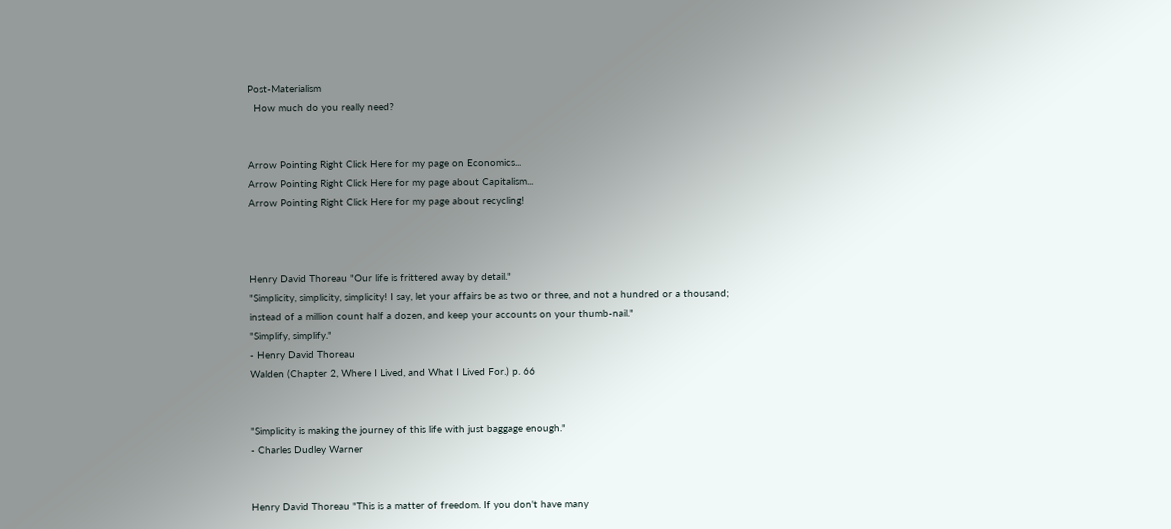Post-Materialism
  How much do you really need?


Arrow Pointing Right Click Here for my page on Economics...
Arrow Pointing Right Click Here for my page about Capitalism...
Arrow Pointing Right Click Here for my page about recycling!



Henry David Thoreau "Our life is frittered away by detail."
"Simplicity, simplicity, simplicity! I say, let your affairs be as two or three, and not a hundred or a thousand;
instead of a million count half a dozen, and keep your accounts on your thumb-nail."
"Simplify, simplify."
- Henry David Thoreau
Walden (Chapter 2, Where I Lived, and What I Lived For.) p. 66


"Simplicity is making the journey of this life with just baggage enough."
- Charles Dudley Warner


Henry David Thoreau "This is a matter of freedom. If you don't have many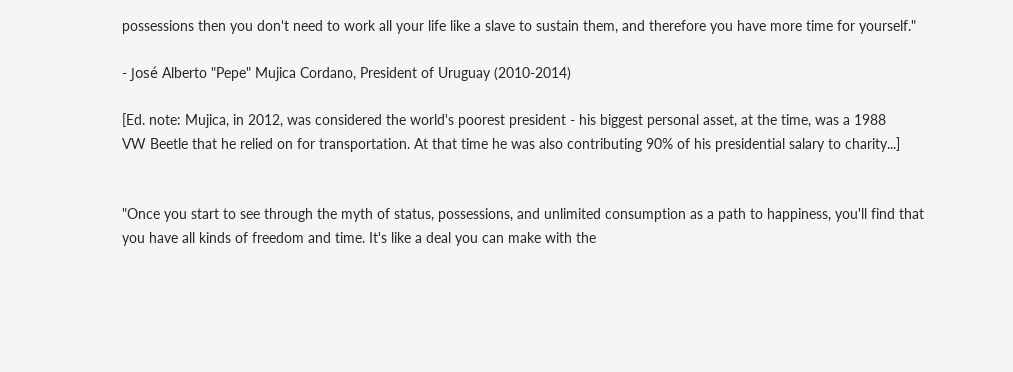possessions then you don't need to work all your life like a slave to sustain them, and therefore you have more time for yourself."

- José Alberto "Pepe" Mujica Cordano, President of Uruguay (2010-2014)

[Ed. note: Mujica, in 2012, was considered the world's poorest president - his biggest personal asset, at the time, was a 1988
VW Beetle that he relied on for transportation. At that time he was also contributing 90% of his presidential salary to charity...]


"Once you start to see through the myth of status, possessions, and unlimited consumption as a path to happiness, you'll find that you have all kinds of freedom and time. It's like a deal you can make with the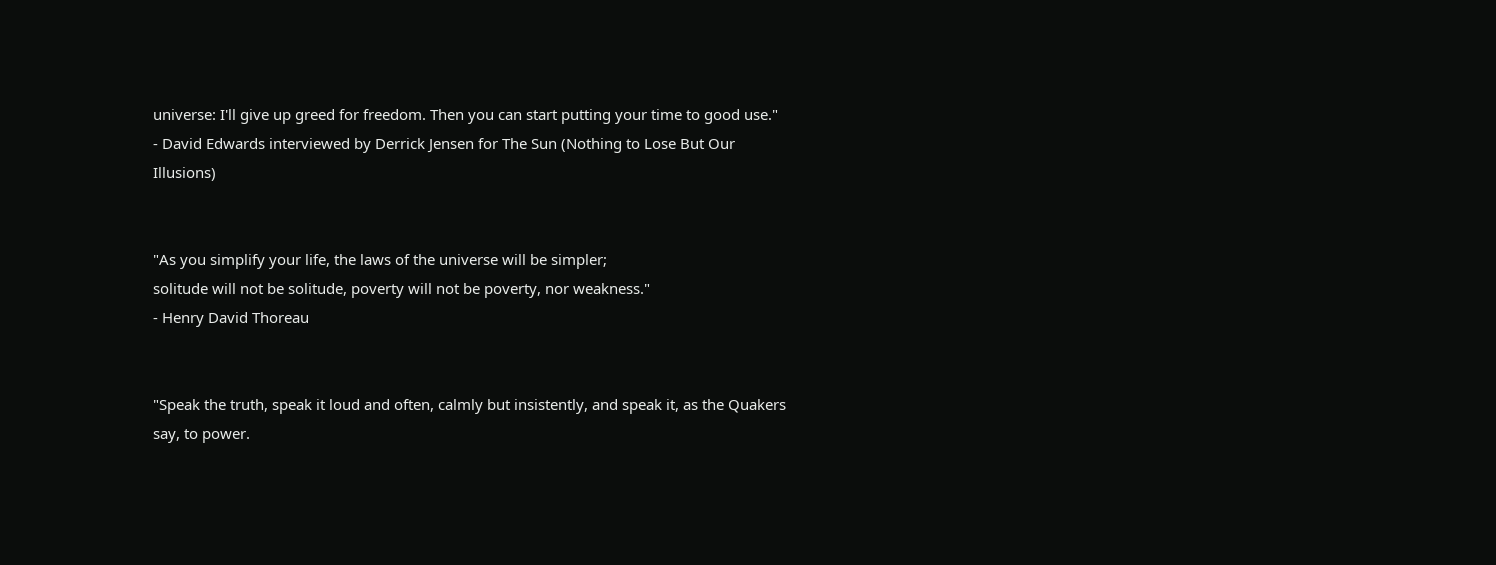universe: I'll give up greed for freedom. Then you can start putting your time to good use."
- David Edwards interviewed by Derrick Jensen for The Sun (Nothing to Lose But Our Illusions)


"As you simplify your life, the laws of the universe will be simpler;
solitude will not be solitude, poverty will not be poverty, nor weakness."
- Henry David Thoreau


"Speak the truth, speak it loud and often, calmly but insistently, and speak it, as the Quakers say, to power.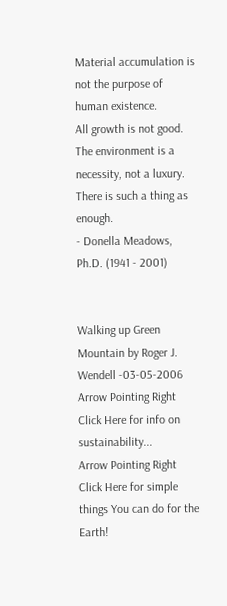Material accumulation is not the purpose of human existence.
All growth is not good.
The environment is a necessity, not a luxury.
There is such a thing as enough.
- Donella Meadows, Ph.D. (1941 - 2001)


Walking up Green Mountain by Roger J. Wendell -03-05-2006
Arrow Pointing Right Click Here for info on sustainability...
Arrow Pointing Right Click Here for simple things You can do for the Earth!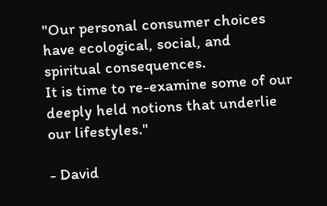"Our personal consumer choices have ecological, social, and spiritual consequences.
It is time to re-examine some of our deeply held notions that underlie our lifestyles."

- David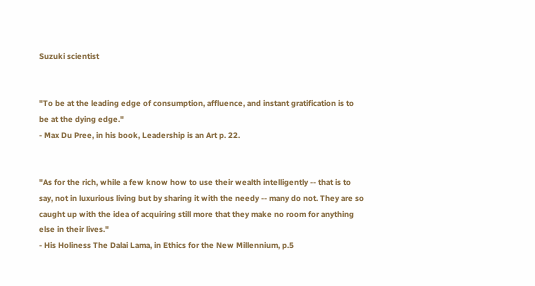Suzuki scientist


"To be at the leading edge of consumption, affluence, and instant gratification is to be at the dying edge."
- Max Du Pree, in his book, Leadership is an Art p. 22.


"As for the rich, while a few know how to use their wealth intelligently -- that is to say, not in luxurious living but by sharing it with the needy -- many do not. They are so caught up with the idea of acquiring still more that they make no room for anything else in their lives."
- His Holiness The Dalai Lama, in Ethics for the New Millennium, p.5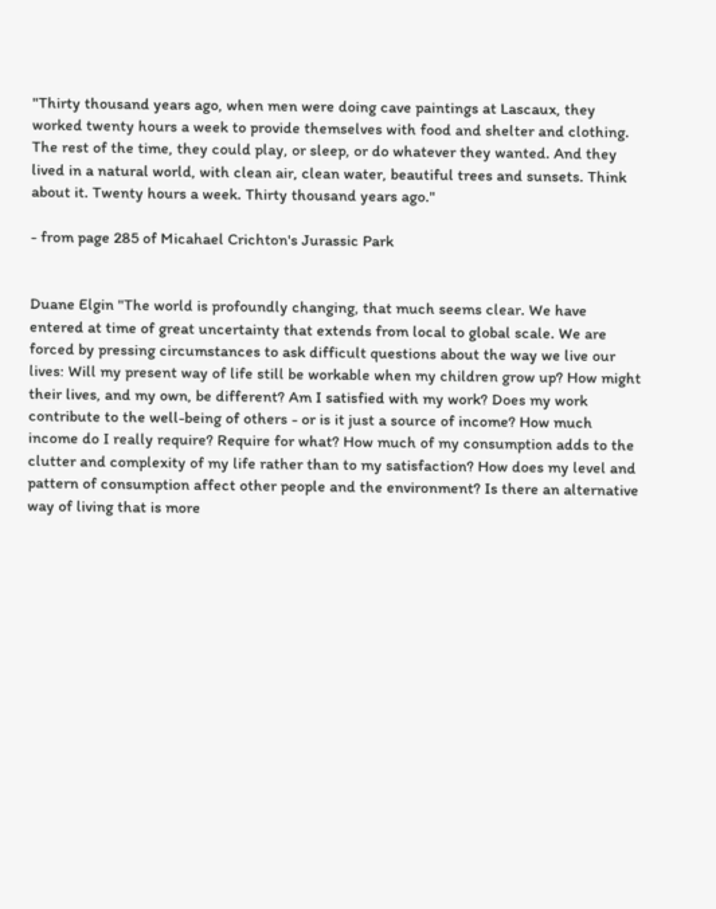"Thirty thousand years ago, when men were doing cave paintings at Lascaux, they worked twenty hours a week to provide themselves with food and shelter and clothing. The rest of the time, they could play, or sleep, or do whatever they wanted. And they lived in a natural world, with clean air, clean water, beautiful trees and sunsets. Think about it. Twenty hours a week. Thirty thousand years ago."

- from page 285 of Micahael Crichton's Jurassic Park


Duane Elgin "The world is profoundly changing, that much seems clear. We have entered at time of great uncertainty that extends from local to global scale. We are forced by pressing circumstances to ask difficult questions about the way we live our lives: Will my present way of life still be workable when my children grow up? How might their lives, and my own, be different? Am I satisfied with my work? Does my work contribute to the well-being of others - or is it just a source of income? How much income do I really require? Require for what? How much of my consumption adds to the clutter and complexity of my life rather than to my satisfaction? How does my level and pattern of consumption affect other people and the environment? Is there an alternative way of living that is more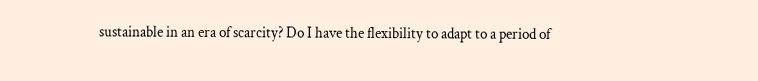sustainable in an era of scarcity? Do I have the flexibility to adapt to a period of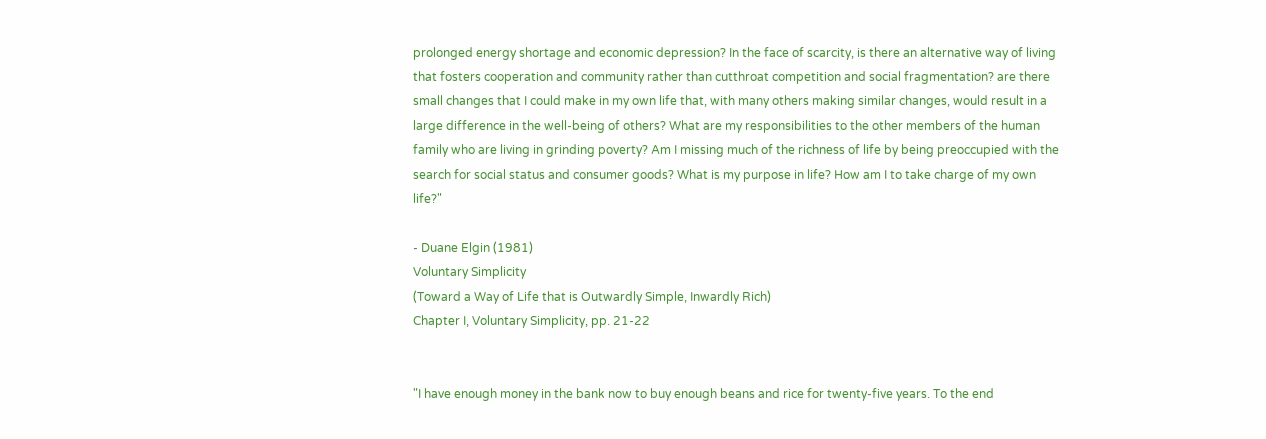prolonged energy shortage and economic depression? In the face of scarcity, is there an alternative way of living that fosters cooperation and community rather than cutthroat competition and social fragmentation? are there small changes that I could make in my own life that, with many others making similar changes, would result in a large difference in the well-being of others? What are my responsibilities to the other members of the human family who are living in grinding poverty? Am I missing much of the richness of life by being preoccupied with the search for social status and consumer goods? What is my purpose in life? How am I to take charge of my own life?"

- Duane Elgin (1981)
Voluntary Simplicity
(Toward a Way of Life that is Outwardly Simple, Inwardly Rich)
Chapter I, Voluntary Simplicity, pp. 21-22


"I have enough money in the bank now to buy enough beans and rice for twenty-five years. To the end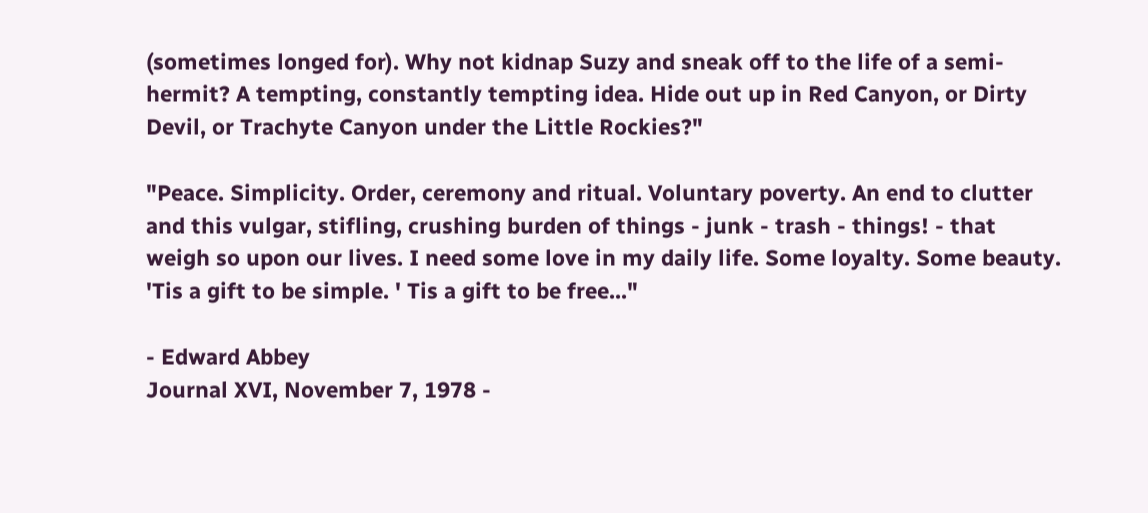(sometimes longed for). Why not kidnap Suzy and sneak off to the life of a semi-hermit? A tempting, constantly tempting idea. Hide out up in Red Canyon, or Dirty Devil, or Trachyte Canyon under the Little Rockies?"

"Peace. Simplicity. Order, ceremony and ritual. Voluntary poverty. An end to clutter and this vulgar, stifling, crushing burden of things - junk - trash - things! - that weigh so upon our lives. I need some love in my daily life. Some loyalty. Some beauty. 'Tis a gift to be simple. ' Tis a gift to be free..."

- Edward Abbey
Journal XVI, November 7, 1978 -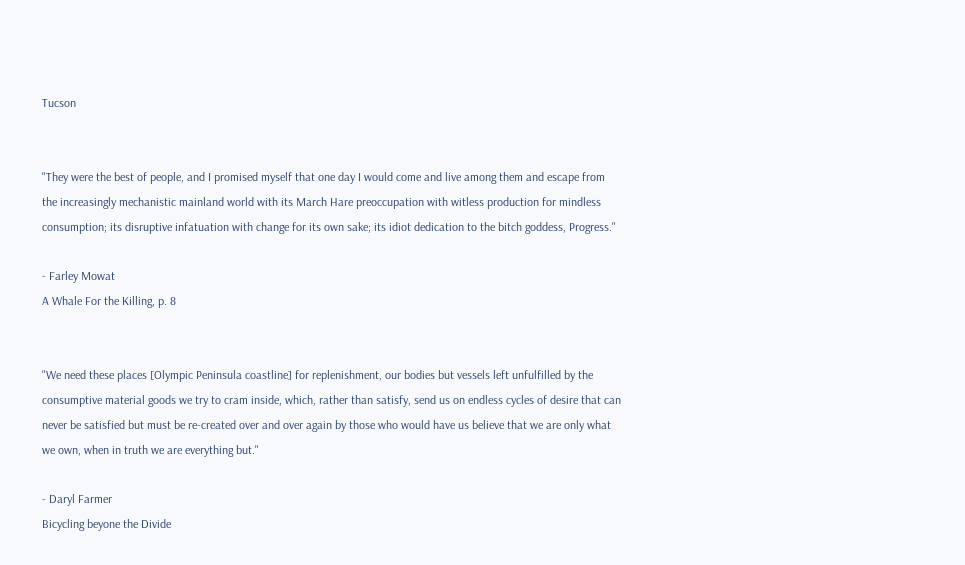Tucson


"They were the best of people, and I promised myself that one day I would come and live among them and escape from the increasingly mechanistic mainland world with its March Hare preoccupation with witless production for mindless consumption; its disruptive infatuation with change for its own sake; its idiot dedication to the bitch goddess, Progress."

- Farley Mowat
A Whale For the Killing, p. 8


"We need these places [Olympic Peninsula coastline] for replenishment, our bodies but vessels left unfulfilled by the consumptive material goods we try to cram inside, which, rather than satisfy, send us on endless cycles of desire that can never be satisfied but must be re-created over and over again by those who would have us believe that we are only what we own, when in truth we are everything but."

- Daryl Farmer
Bicycling beyone the Divide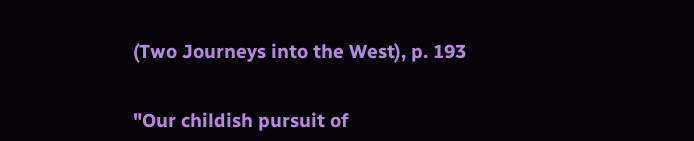(Two Journeys into the West), p. 193


"Our childish pursuit of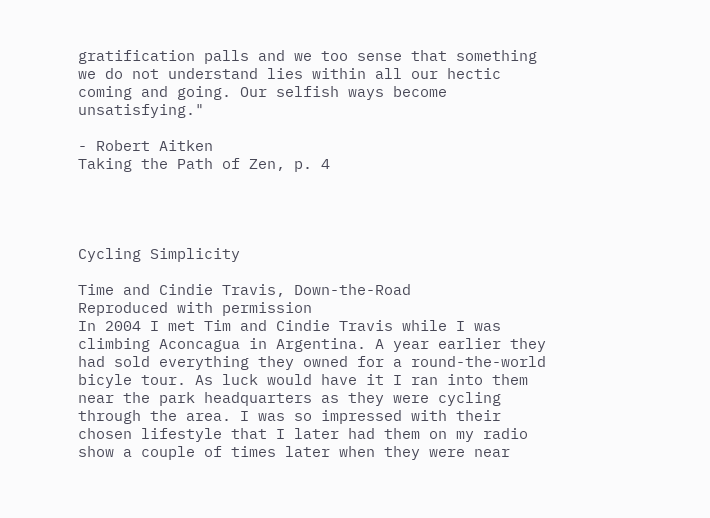gratification palls and we too sense that something we do not understand lies within all our hectic coming and going. Our selfish ways become unsatisfying."

- Robert Aitken
Taking the Path of Zen, p. 4




Cycling Simplicity

Time and Cindie Travis, Down-the-Road
Reproduced with permission
In 2004 I met Tim and Cindie Travis while I was climbing Aconcagua in Argentina. A year earlier they had sold everything they owned for a round-the-world bicyle tour. As luck would have it I ran into them near the park headquarters as they were cycling through the area. I was so impressed with their chosen lifestyle that I later had them on my radio show a couple of times later when they were near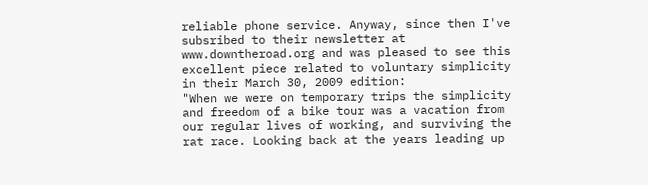reliable phone service. Anyway, since then I've subsribed to their newsletter at www.downtheroad.org and was pleased to see this excellent piece related to voluntary simplicity in their March 30, 2009 edition:
"When we were on temporary trips the simplicity and freedom of a bike tour was a vacation from our regular lives of working, and surviving the rat race. Looking back at the years leading up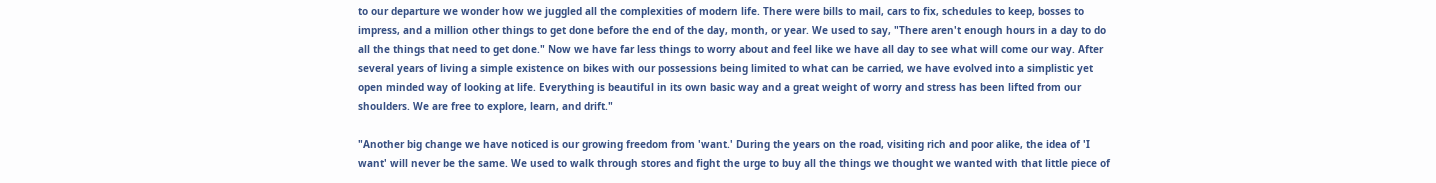to our departure we wonder how we juggled all the complexities of modern life. There were bills to mail, cars to fix, schedules to keep, bosses to impress, and a million other things to get done before the end of the day, month, or year. We used to say, "There aren't enough hours in a day to do all the things that need to get done." Now we have far less things to worry about and feel like we have all day to see what will come our way. After several years of living a simple existence on bikes with our possessions being limited to what can be carried, we have evolved into a simplistic yet open minded way of looking at life. Everything is beautiful in its own basic way and a great weight of worry and stress has been lifted from our shoulders. We are free to explore, learn, and drift."

"Another big change we have noticed is our growing freedom from 'want.' During the years on the road, visiting rich and poor alike, the idea of 'I want' will never be the same. We used to walk through stores and fight the urge to buy all the things we thought we wanted with that little piece of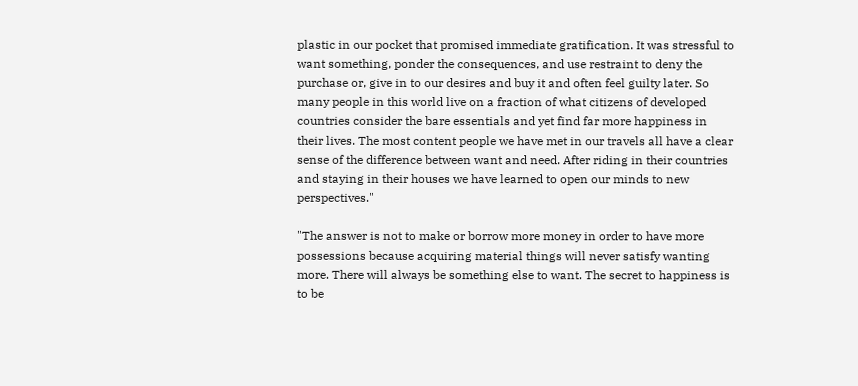plastic in our pocket that promised immediate gratification. It was stressful to want something, ponder the consequences, and use restraint to deny the purchase or, give in to our desires and buy it and often feel guilty later. So many people in this world live on a fraction of what citizens of developed countries consider the bare essentials and yet find far more happiness in their lives. The most content people we have met in our travels all have a clear sense of the difference between want and need. After riding in their countries and staying in their houses we have learned to open our minds to new perspectives."

"The answer is not to make or borrow more money in order to have more possessions because acquiring material things will never satisfy wanting more. There will always be something else to want. The secret to happiness is to be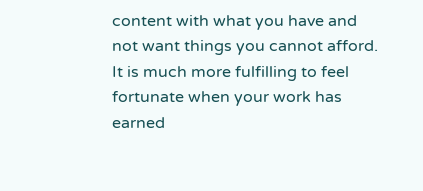content with what you have and not want things you cannot afford. It is much more fulfilling to feel fortunate when your work has earned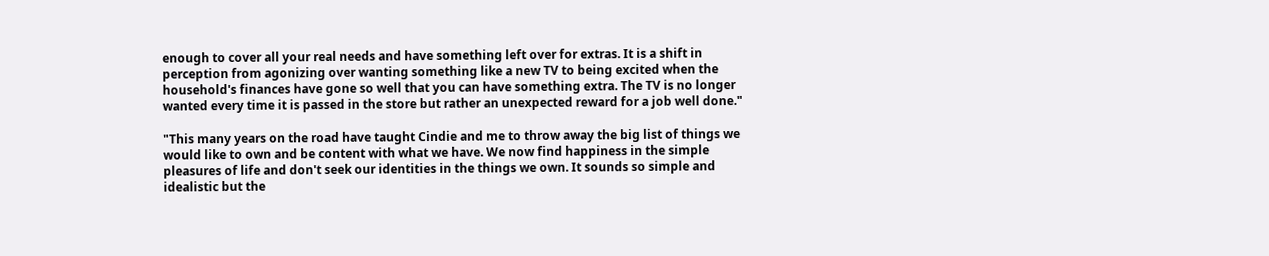enough to cover all your real needs and have something left over for extras. It is a shift in perception from agonizing over wanting something like a new TV to being excited when the household's finances have gone so well that you can have something extra. The TV is no longer wanted every time it is passed in the store but rather an unexpected reward for a job well done."

"This many years on the road have taught Cindie and me to throw away the big list of things we would like to own and be content with what we have. We now find happiness in the simple pleasures of life and don't seek our identities in the things we own. It sounds so simple and idealistic but the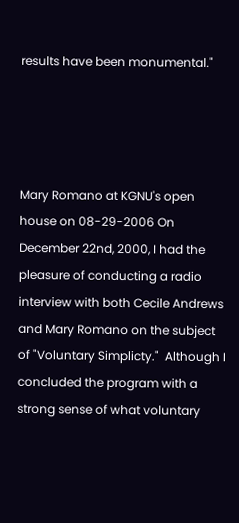results have been monumental."




Mary Romano at KGNU's open house on 08-29-2006 On December 22nd, 2000, I had the pleasure of conducting a radio interview with both Cecile Andrews and Mary Romano on the subject of "Voluntary Simplicty."  Although I concluded the program with a strong sense of what voluntary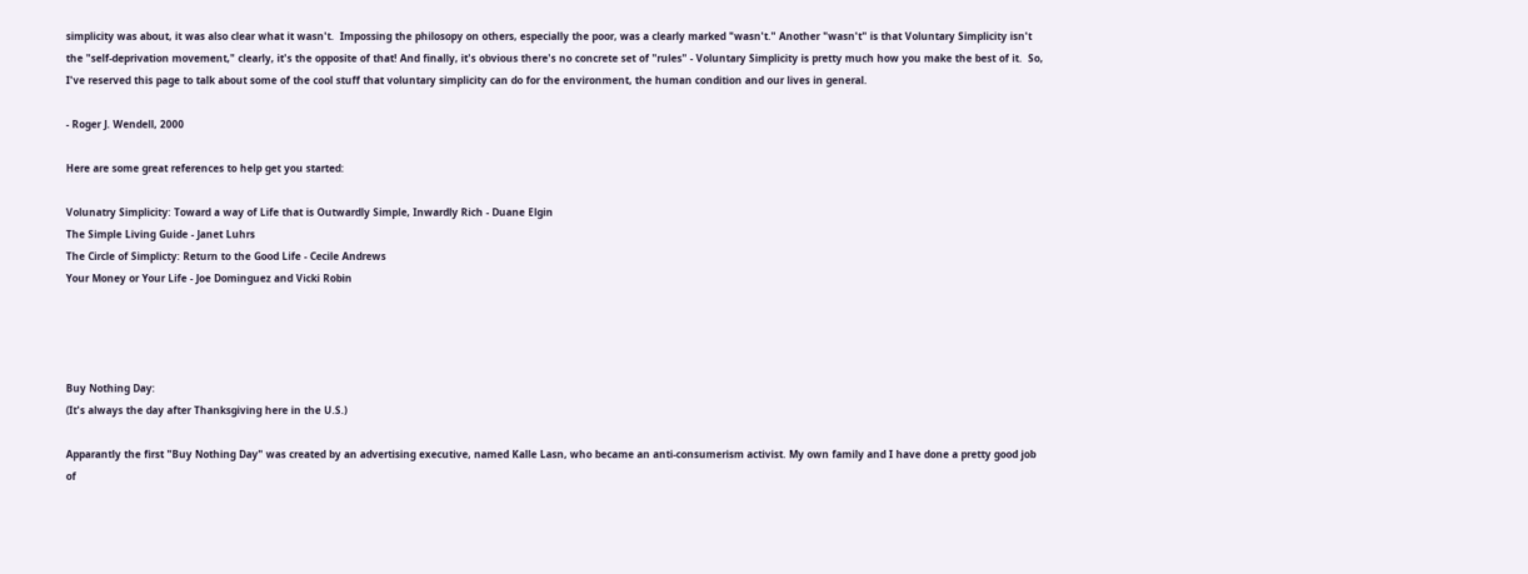simplicity was about, it was also clear what it wasn't.  Impossing the philosopy on others, especially the poor, was a clearly marked "wasn't." Another "wasn't" is that Voluntary Simplicity isn't the "self-deprivation movement," clearly, it's the opposite of that! And finally, it's obvious there's no concrete set of "rules" - Voluntary Simplicity is pretty much how you make the best of it.  So, I've reserved this page to talk about some of the cool stuff that voluntary simplicity can do for the environment, the human condition and our lives in general.

- Roger J. Wendell, 2000

Here are some great references to help get you started:

Volunatry Simplicity: Toward a way of Life that is Outwardly Simple, Inwardly Rich - Duane Elgin
The Simple Living Guide - Janet Luhrs
The Circle of Simplicty: Return to the Good Life - Cecile Andrews
Your Money or Your Life - Joe Dominguez and Vicki Robin




Buy Nothing Day:
(It's always the day after Thanksgiving here in the U.S.)

Apparantly the first "Buy Nothing Day" was created by an advertising executive, named Kalle Lasn, who became an anti-consumerism activist. My own family and I have done a pretty good job of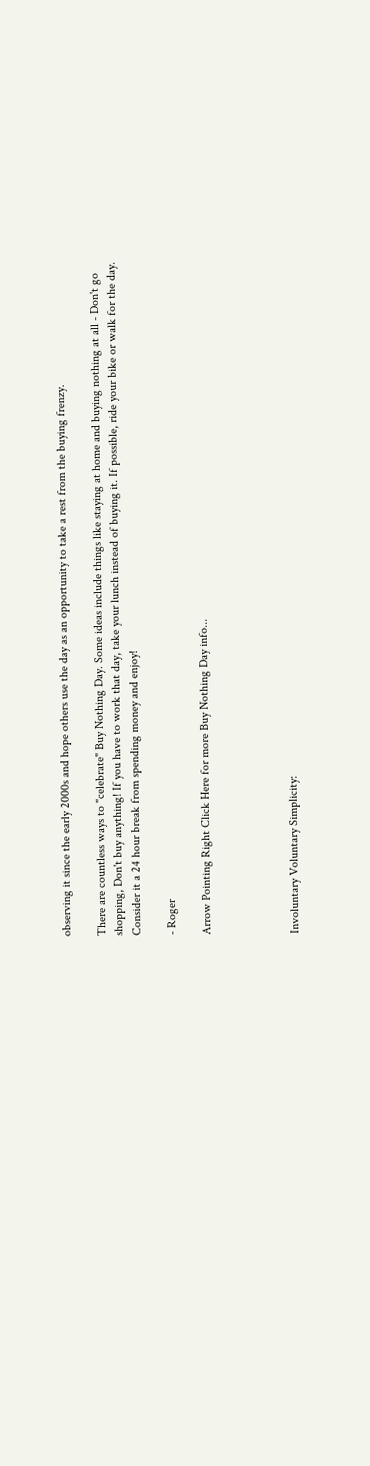observing it since the early 2000s and hope others use the day as an opportunity to take a rest from the buying frenzy.

There are countless ways to "celebrate" Buy Nothing Day. Some ideas include things like staying at home and buying nothing at all - Don't go shopping, Don't buy anything! If you have to work that day, take your lunch instead of buying it. If possible, ride your bike or walk for the day. Consider it a 24 hour break from spending money and enjoy!

- Roger

Arrow Pointing Right Click Here for more Buy Nothing Day info...




Involuntary Voluntary Simplicity: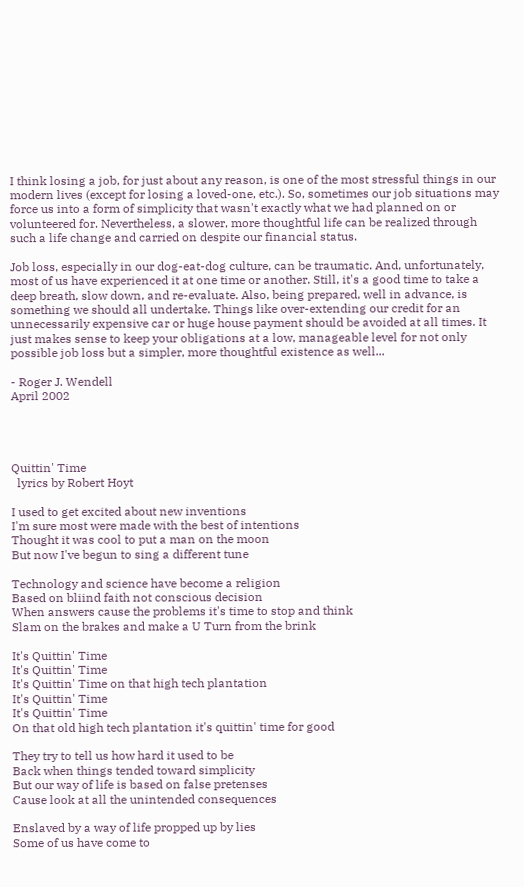I think losing a job, for just about any reason, is one of the most stressful things in our modern lives (except for losing a loved-one, etc.). So, sometimes our job situations may force us into a form of simplicity that wasn't exactly what we had planned on or volunteered for. Nevertheless, a slower, more thoughtful life can be realized through such a life change and carried on despite our financial status.

Job loss, especially in our dog-eat-dog culture, can be traumatic. And, unfortunately, most of us have experienced it at one time or another. Still, it's a good time to take a deep breath, slow down, and re-evaluate. Also, being prepared, well in advance, is something we should all undertake. Things like over-extending our credit for an unnecessarily expensive car or huge house payment should be avoided at all times. It just makes sense to keep your obligations at a low, manageable level for not only possible job loss but a simpler, more thoughtful existence as well...

- Roger J. Wendell
April 2002




Quittin' Time
  lyrics by Robert Hoyt

I used to get excited about new inventions
I'm sure most were made with the best of intentions
Thought it was cool to put a man on the moon
But now I've begun to sing a different tune

Technology and science have become a religion
Based on bliind faith not conscious decision
When answers cause the problems it's time to stop and think
Slam on the brakes and make a U Turn from the brink

It's Quittin' Time
It's Quittin' Time
It's Quittin' Time on that high tech plantation
It's Quittin' Time
It's Quittin' Time
On that old high tech plantation it's quittin' time for good

They try to tell us how hard it used to be
Back when things tended toward simplicity
But our way of life is based on false pretenses
Cause look at all the unintended consequences

Enslaved by a way of life propped up by lies
Some of us have come to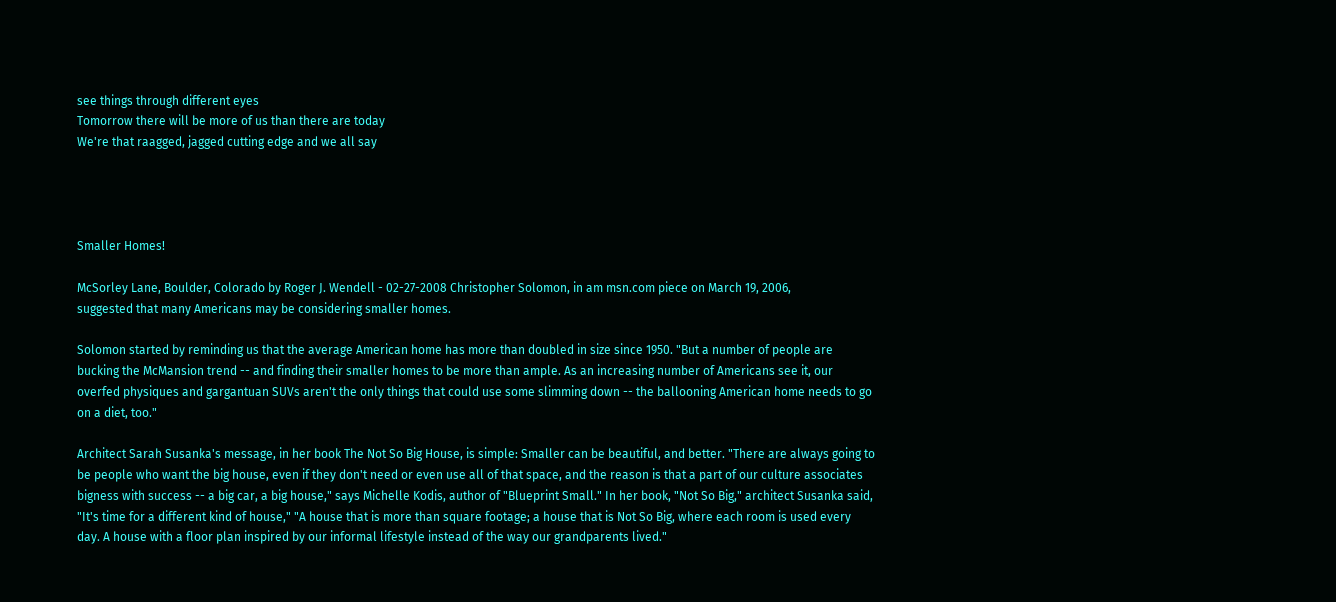see things through different eyes
Tomorrow there will be more of us than there are today
We're that raagged, jagged cutting edge and we all say




Smaller Homes!

McSorley Lane, Boulder, Colorado by Roger J. Wendell - 02-27-2008 Christopher Solomon, in am msn.com piece on March 19, 2006,
suggested that many Americans may be considering smaller homes.

Solomon started by reminding us that the average American home has more than doubled in size since 1950. "But a number of people are bucking the McMansion trend -- and finding their smaller homes to be more than ample. As an increasing number of Americans see it, our overfed physiques and gargantuan SUVs aren't the only things that could use some slimming down -- the ballooning American home needs to go on a diet, too."

Architect Sarah Susanka's message, in her book The Not So Big House, is simple: Smaller can be beautiful, and better. "There are always going to be people who want the big house, even if they don't need or even use all of that space, and the reason is that a part of our culture associates bigness with success -- a big car, a big house," says Michelle Kodis, author of "Blueprint Small." In her book, "Not So Big," architect Susanka said, "It's time for a different kind of house," "A house that is more than square footage; a house that is Not So Big, where each room is used every day. A house with a floor plan inspired by our informal lifestyle instead of the way our grandparents lived."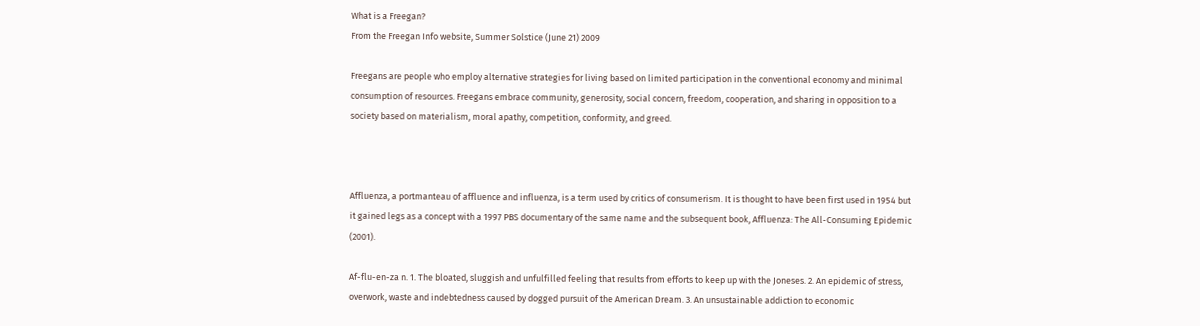What is a Freegan?
From the Freegan Info website, Summer Solstice (June 21) 2009

Freegans are people who employ alternative strategies for living based on limited participation in the conventional economy and minimal consumption of resources. Freegans embrace community, generosity, social concern, freedom, cooperation, and sharing in opposition to a society based on materialism, moral apathy, competition, conformity, and greed.



Affluenza, a portmanteau of affluence and influenza, is a term used by critics of consumerism. It is thought to have been first used in 1954 but it gained legs as a concept with a 1997 PBS documentary of the same name and the subsequent book, Affluenza: The All-Consuming Epidemic (2001).

Af-flu-en-za n. 1. The bloated, sluggish and unfulfilled feeling that results from efforts to keep up with the Joneses. 2. An epidemic of stress, overwork, waste and indebtedness caused by dogged pursuit of the American Dream. 3. An unsustainable addiction to economic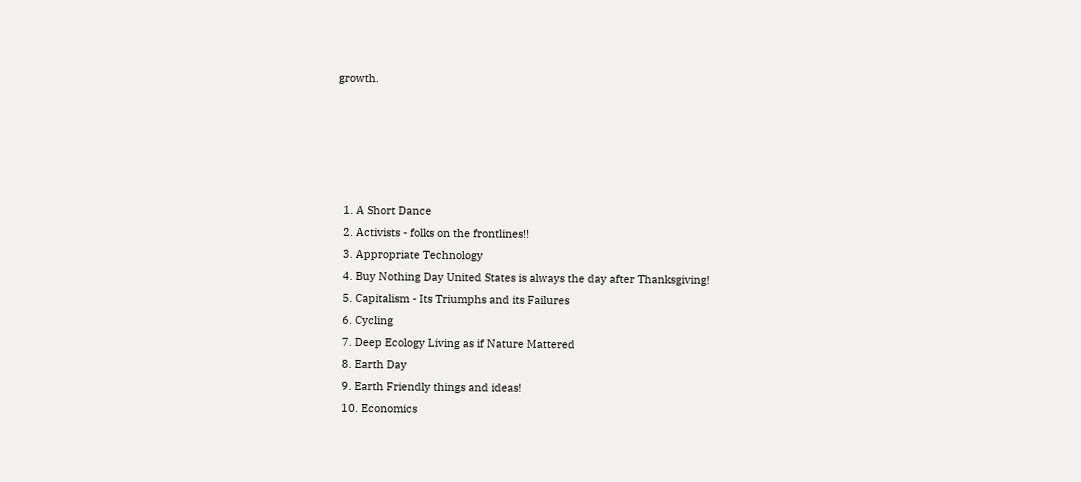growth.





  1. A Short Dance
  2. Activists - folks on the frontlines!!
  3. Appropriate Technology
  4. Buy Nothing Day United States is always the day after Thanksgiving!
  5. Capitalism - Its Triumphs and its Failures
  6. Cycling
  7. Deep Ecology Living as if Nature Mattered
  8. Earth Day
  9. Earth Friendly things and ideas!
  10. Economics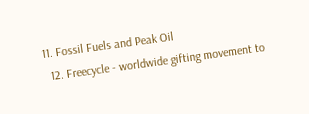11. Fossil Fuels and Peak Oil
  12. Freecycle - worldwide gifting movement to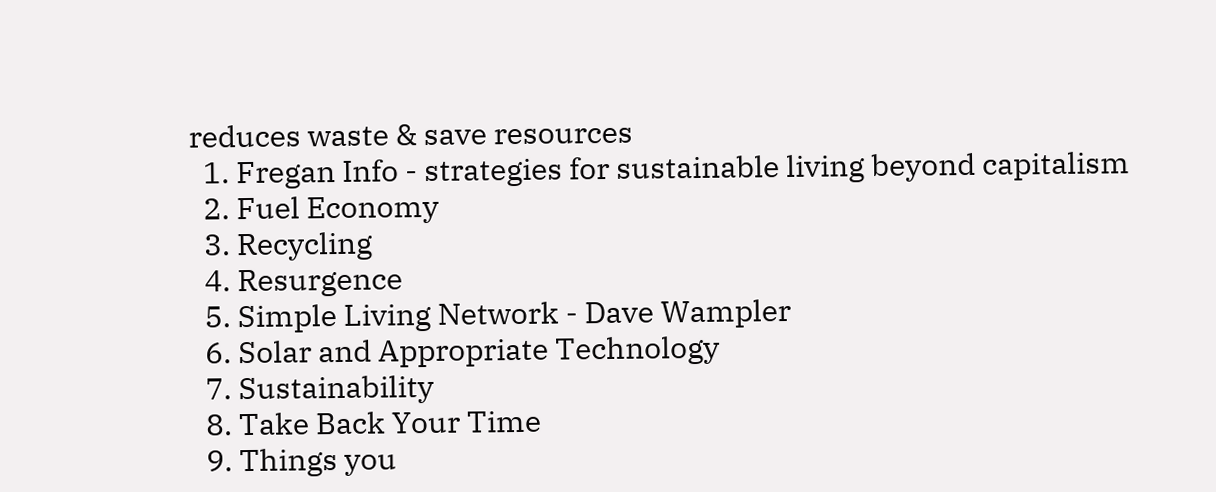reduces waste & save resources
  1. Fregan Info - strategies for sustainable living beyond capitalism
  2. Fuel Economy
  3. Recycling
  4. Resurgence
  5. Simple Living Network - Dave Wampler
  6. Solar and Appropriate Technology
  7. Sustainability
  8. Take Back Your Time
  9. Things you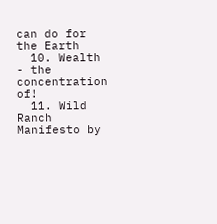can do for the Earth
  10. Wealth - the concentration of!
  11. Wild Ranch Manifesto by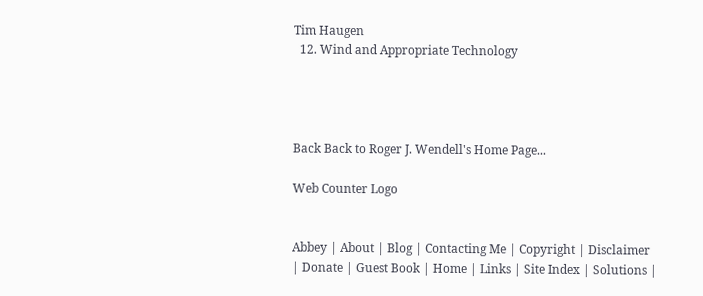Tim Haugen
  12. Wind and Appropriate Technology




Back Back to Roger J. Wendell's Home Page...

Web Counter Logo


Abbey | About | Blog | Contacting Me | Copyright | Disclaimer | Donate | Guest Book | Home | Links | Site Index | Solutions |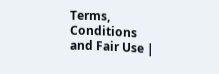Terms, Conditions and Fair Use |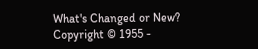What's Changed or New?
Copyright © 1955 -